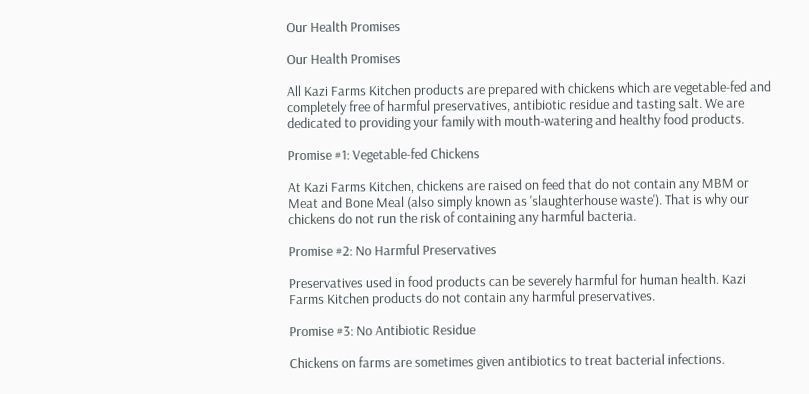Our Health Promises

Our Health Promises

All Kazi Farms Kitchen products are prepared with chickens which are vegetable-fed and completely free of harmful preservatives, antibiotic residue and tasting salt. We are dedicated to providing your family with mouth-watering and healthy food products.

Promise #1: Vegetable-fed Chickens

At Kazi Farms Kitchen, chickens are raised on feed that do not contain any MBM or Meat and Bone Meal (also simply known as 'slaughterhouse waste'). That is why our chickens do not run the risk of containing any harmful bacteria.

Promise #2: No Harmful Preservatives

Preservatives used in food products can be severely harmful for human health. Kazi Farms Kitchen products do not contain any harmful preservatives.

Promise #3: No Antibiotic Residue

Chickens on farms are sometimes given antibiotics to treat bacterial infections.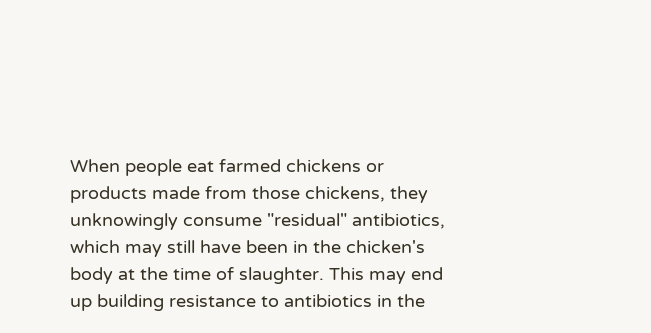When people eat farmed chickens or products made from those chickens, they unknowingly consume "residual" antibiotics, which may still have been in the chicken's body at the time of slaughter. This may end up building resistance to antibiotics in the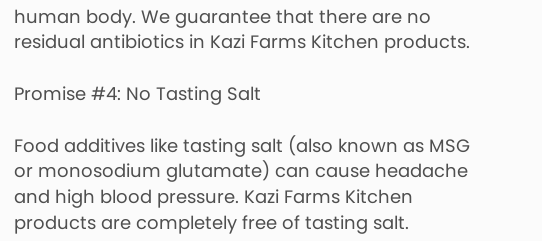human body. We guarantee that there are no residual antibiotics in Kazi Farms Kitchen products.

Promise #4: No Tasting Salt

Food additives like tasting salt (also known as MSG or monosodium glutamate) can cause headache and high blood pressure. Kazi Farms Kitchen products are completely free of tasting salt.